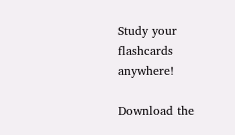Study your flashcards anywhere!

Download the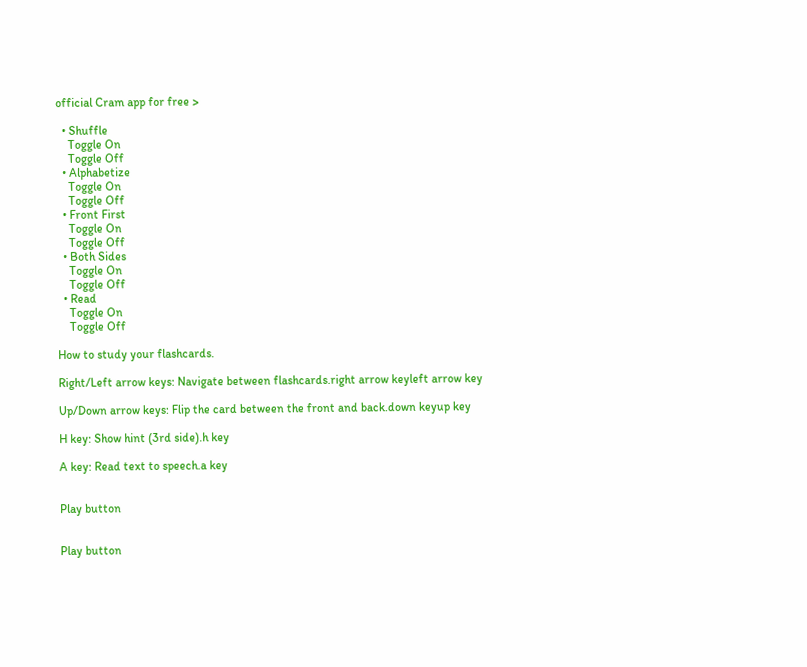official Cram app for free >

  • Shuffle
    Toggle On
    Toggle Off
  • Alphabetize
    Toggle On
    Toggle Off
  • Front First
    Toggle On
    Toggle Off
  • Both Sides
    Toggle On
    Toggle Off
  • Read
    Toggle On
    Toggle Off

How to study your flashcards.

Right/Left arrow keys: Navigate between flashcards.right arrow keyleft arrow key

Up/Down arrow keys: Flip the card between the front and back.down keyup key

H key: Show hint (3rd side).h key

A key: Read text to speech.a key


Play button


Play button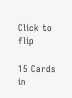Click to flip

15 Cards in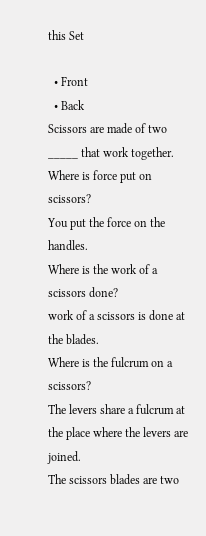this Set

  • Front
  • Back
Scissors are made of two _____ that work together.
Where is force put on scissors?
You put the force on the handles.
Where is the work of a scissors done?
work of a scissors is done at the blades.
Where is the fulcrum on a scissors?
The levers share a fulcrum at the place where the levers are joined.
The scissors blades are two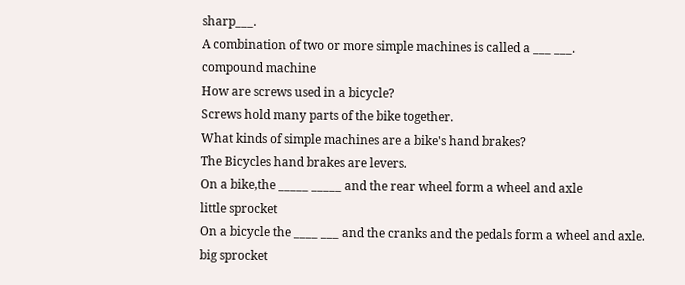sharp___.
A combination of two or more simple machines is called a ___ ___.
compound machine
How are screws used in a bicycle?
Screws hold many parts of the bike together.
What kinds of simple machines are a bike's hand brakes?
The Bicycles hand brakes are levers.
On a bike,the _____ _____ and the rear wheel form a wheel and axle
little sprocket
On a bicycle the ____ ___ and the cranks and the pedals form a wheel and axle.
big sprocket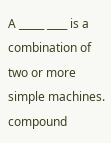A _____ ____ is a combination of two or more simple machines.
compound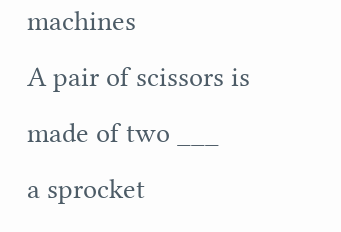machines
A pair of scissors is made of two ___
a sprocket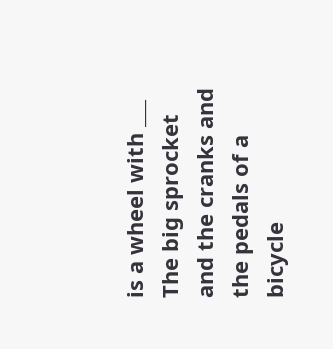is a wheel with ___
The big sprocket and the cranks and the pedals of a bicycle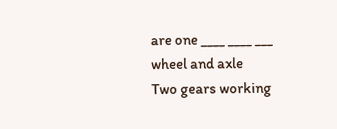are one ____ ____ ___
wheel and axle
Two gears working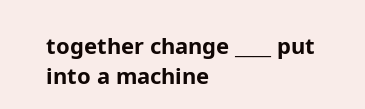together change ____ put into a machine